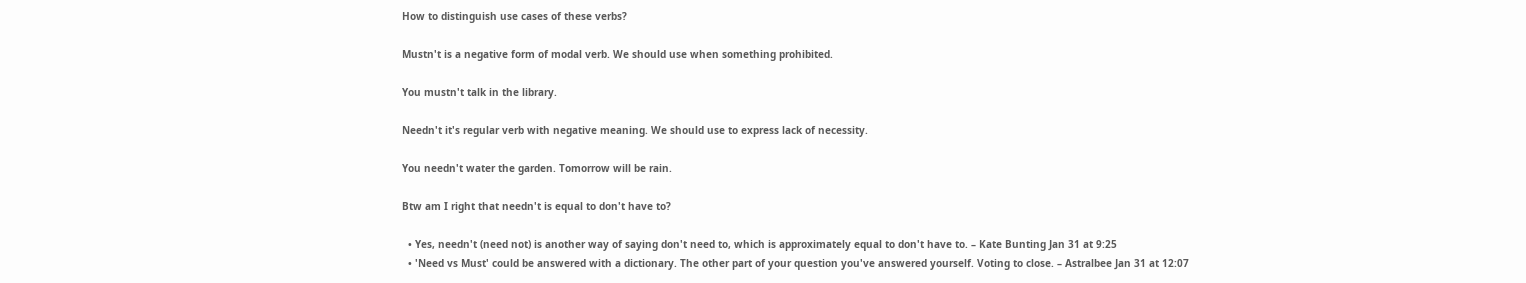How to distinguish use cases of these verbs?

Mustn't is a negative form of modal verb. We should use when something prohibited.

You mustn't talk in the library.

Needn't it's regular verb with negative meaning. We should use to express lack of necessity.

You needn't water the garden. Tomorrow will be rain.

Btw am I right that needn't is equal to don't have to?

  • Yes, needn't (need not) is another way of saying don't need to, which is approximately equal to don't have to. – Kate Bunting Jan 31 at 9:25
  • 'Need vs Must' could be answered with a dictionary. The other part of your question you've answered yourself. Voting to close. – Astralbee Jan 31 at 12:07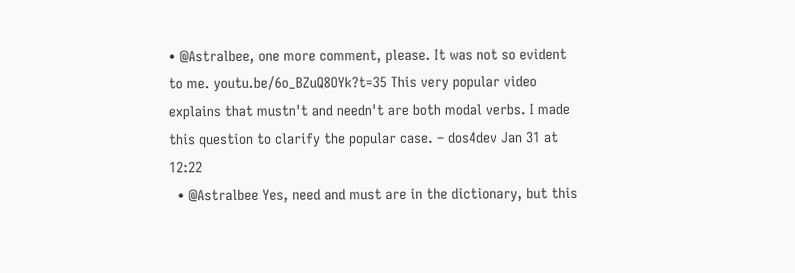• @Astralbee, one more comment, please. It was not so evident to me. youtu.be/6o_BZuQ8OYk?t=35 This very popular video explains that mustn't and needn't are both modal verbs. I made this question to clarify the popular case. – dos4dev Jan 31 at 12:22
  • @Astralbee Yes, need and must are in the dictionary, but this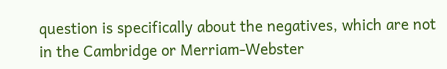question is specifically about the negatives, which are not in the Cambridge or Merriam-Webster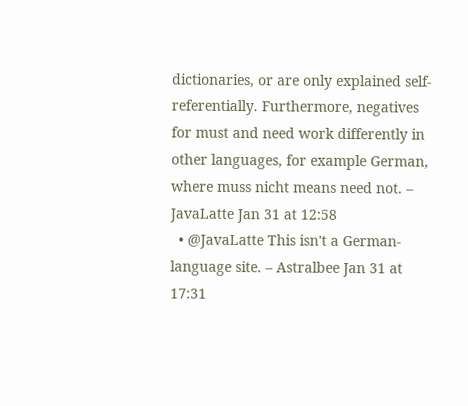dictionaries, or are only explained self-referentially. Furthermore, negatives for must and need work differently in other languages, for example German, where muss nicht means need not. – JavaLatte Jan 31 at 12:58
  • @JavaLatte This isn't a German-language site. – Astralbee Jan 31 at 17:31